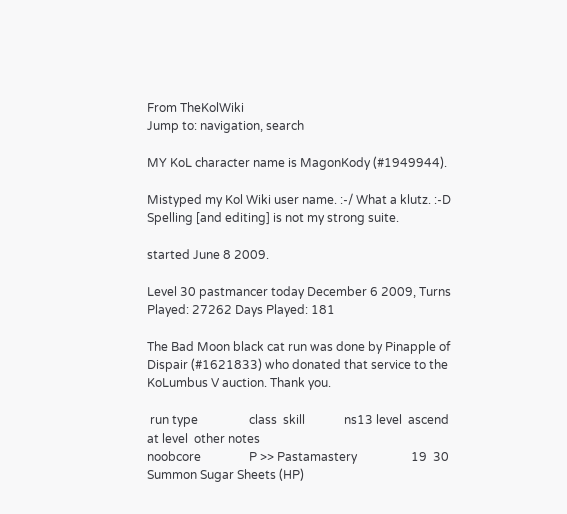From TheKolWiki
Jump to: navigation, search

MY KoL character name is MagonKody (#1949944).

Mistyped my Kol Wiki user name. :-/ What a klutz. :-D Spelling [and editing] is not my strong suite.

started June 8 2009.

Level 30 pastmancer today December 6 2009, Turns Played: 27262 Days Played: 181

The Bad Moon black cat run was done by Pinapple of Dispair (#1621833) who donated that service to the KoLumbus V auction. Thank you.

 run type                 class  skill             ns13 level  ascend at level  other notes
noobcore                P >> Pastamastery                  19  30             Summon Sugar Sheets (HP)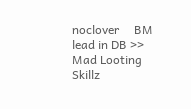noclover     BM lead in DB >> Mad Looting Skillz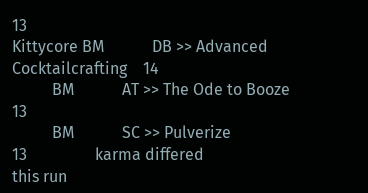13
Kittycore BM            DB >> Advanced Cocktailcrafting    14
          BM            AT >> The Ode to Booze             13
          BM            SC >> Pulverize                    13                 karma differed
this run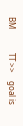BM            TT >>    goal is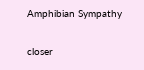Amphibian Sympathy

closer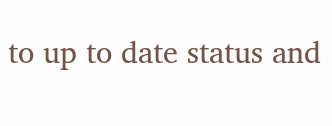to up to date status and